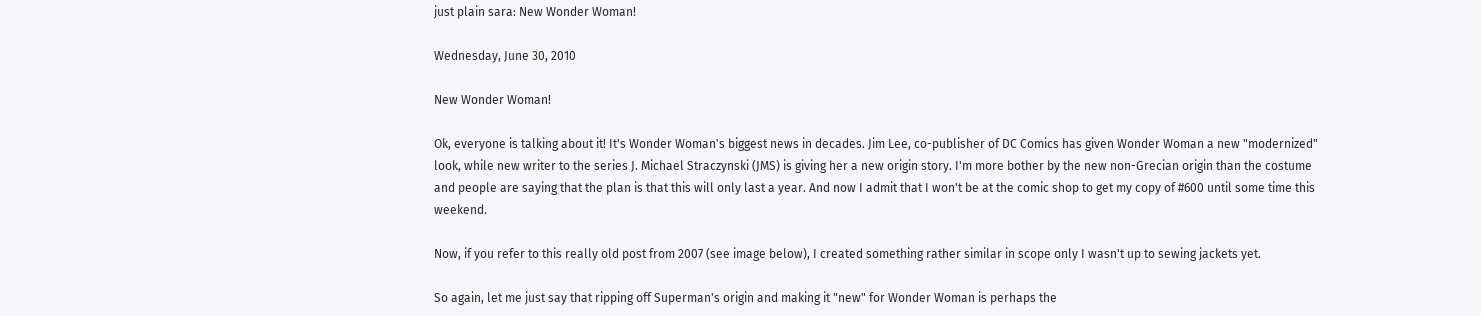just plain sara: New Wonder Woman!

Wednesday, June 30, 2010

New Wonder Woman!

Ok, everyone is talking about it! It's Wonder Woman's biggest news in decades. Jim Lee, co-publisher of DC Comics has given Wonder Woman a new "modernized" look, while new writer to the series J. Michael Straczynski (JMS) is giving her a new origin story. I'm more bother by the new non-Grecian origin than the costume and people are saying that the plan is that this will only last a year. And now I admit that I won't be at the comic shop to get my copy of #600 until some time this weekend.

Now, if you refer to this really old post from 2007 (see image below), I created something rather similar in scope only I wasn't up to sewing jackets yet.

So again, let me just say that ripping off Superman's origin and making it "new" for Wonder Woman is perhaps the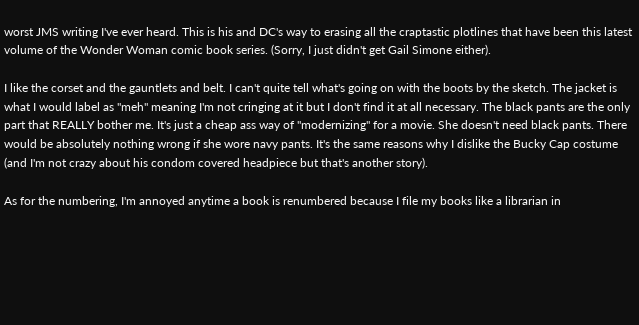worst JMS writing I've ever heard. This is his and DC's way to erasing all the craptastic plotlines that have been this latest volume of the Wonder Woman comic book series. (Sorry, I just didn't get Gail Simone either).

I like the corset and the gauntlets and belt. I can't quite tell what's going on with the boots by the sketch. The jacket is what I would label as "meh" meaning I'm not cringing at it but I don't find it at all necessary. The black pants are the only part that REALLY bother me. It's just a cheap ass way of "modernizing" for a movie. She doesn't need black pants. There would be absolutely nothing wrong if she wore navy pants. It's the same reasons why I dislike the Bucky Cap costume (and I'm not crazy about his condom covered headpiece but that's another story).

As for the numbering, I'm annoyed anytime a book is renumbered because I file my books like a librarian in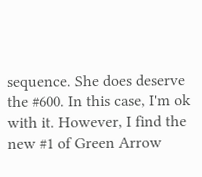sequence. She does deserve the #600. In this case, I'm ok with it. However, I find the new #1 of Green Arrow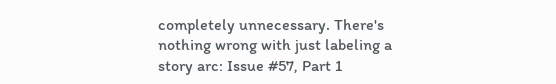completely unnecessary. There's nothing wrong with just labeling a story arc: Issue #57, Part 1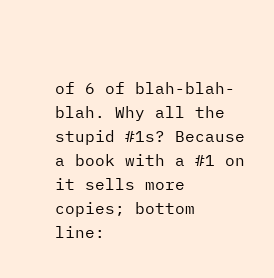of 6 of blah-blah-blah. Why all the stupid #1s? Because a book with a #1 on it sells more copies; bottom line: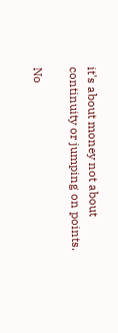it's about money not about continuity or jumping on points.

No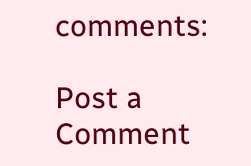comments:

Post a Comment